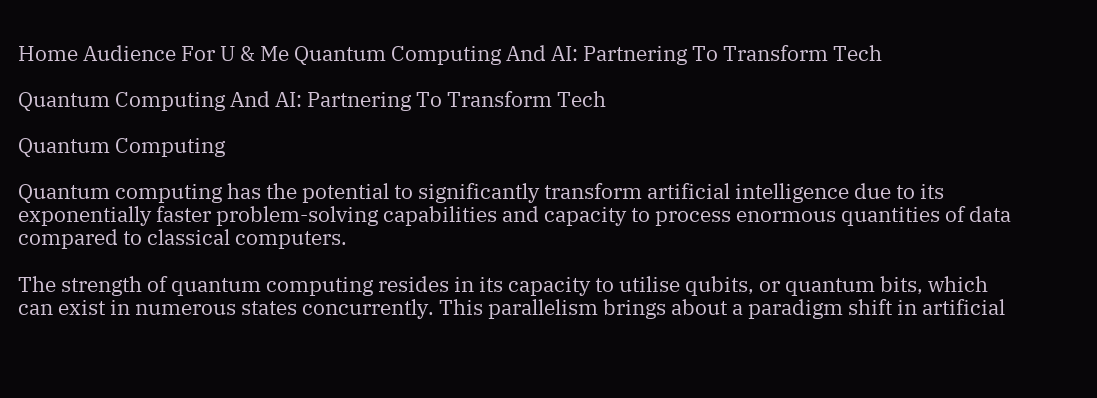Home Audience For U & Me Quantum Computing And AI: Partnering To Transform Tech

Quantum Computing And AI: Partnering To Transform Tech

Quantum Computing

Quantum computing has the potential to significantly transform artificial intelligence due to its exponentially faster problem-solving capabilities and capacity to process enormous quantities of data compared to classical computers.

The strength of quantum computing resides in its capacity to utilise qubits, or quantum bits, which can exist in numerous states concurrently. This parallelism brings about a paradigm shift in artificial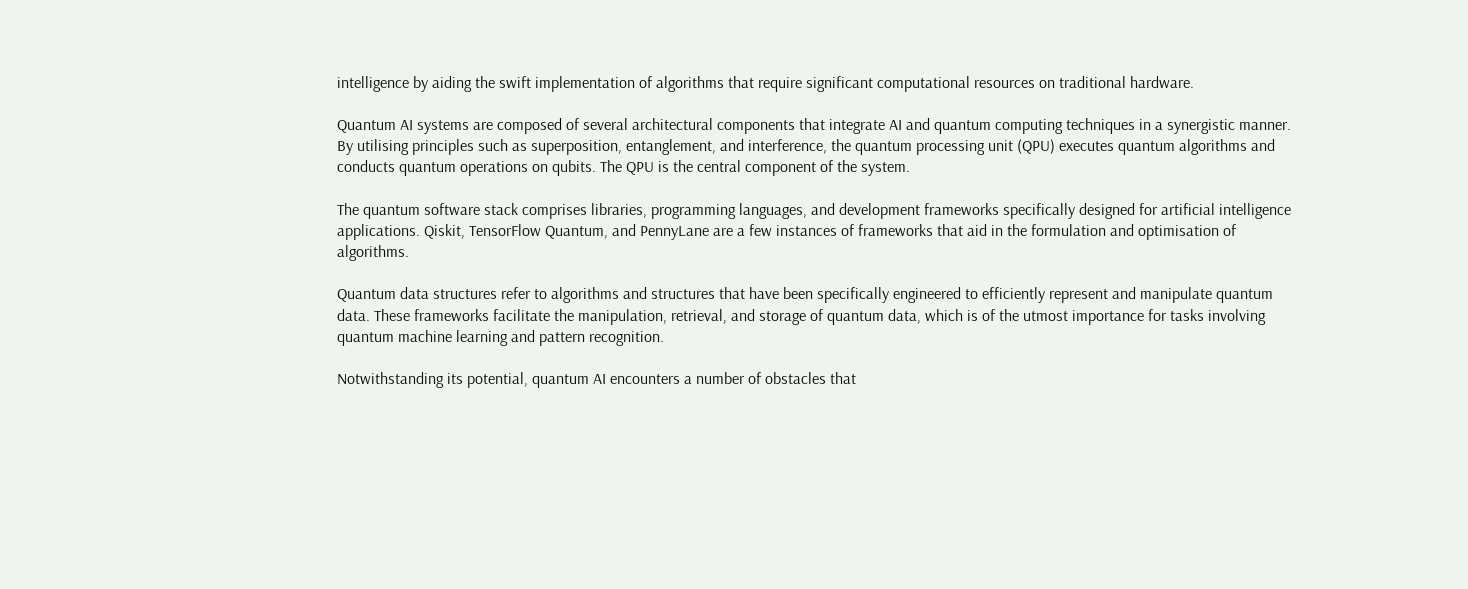intelligence by aiding the swift implementation of algorithms that require significant computational resources on traditional hardware.

Quantum AI systems are composed of several architectural components that integrate AI and quantum computing techniques in a synergistic manner. By utilising principles such as superposition, entanglement, and interference, the quantum processing unit (QPU) executes quantum algorithms and conducts quantum operations on qubits. The QPU is the central component of the system.

The quantum software stack comprises libraries, programming languages, and development frameworks specifically designed for artificial intelligence applications. Qiskit, TensorFlow Quantum, and PennyLane are a few instances of frameworks that aid in the formulation and optimisation of algorithms.

Quantum data structures refer to algorithms and structures that have been specifically engineered to efficiently represent and manipulate quantum data. These frameworks facilitate the manipulation, retrieval, and storage of quantum data, which is of the utmost importance for tasks involving quantum machine learning and pattern recognition.

Notwithstanding its potential, quantum AI encounters a number of obstacles that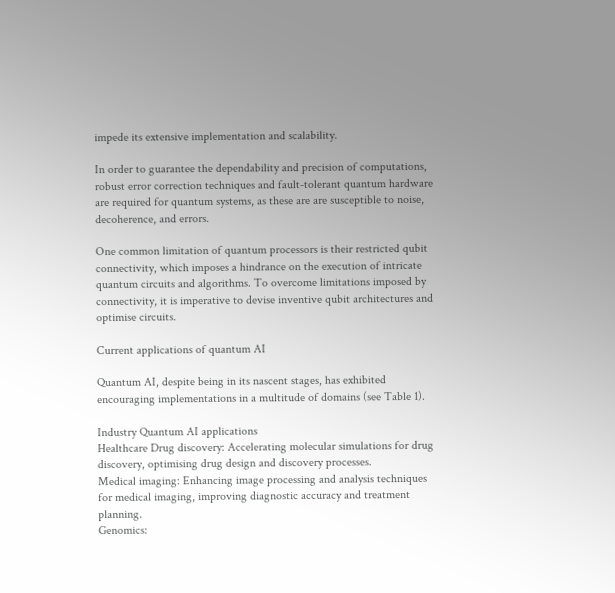impede its extensive implementation and scalability.

In order to guarantee the dependability and precision of computations, robust error correction techniques and fault-tolerant quantum hardware are required for quantum systems, as these are are susceptible to noise, decoherence, and errors.

One common limitation of quantum processors is their restricted qubit connectivity, which imposes a hindrance on the execution of intricate quantum circuits and algorithms. To overcome limitations imposed by connectivity, it is imperative to devise inventive qubit architectures and optimise circuits.

Current applications of quantum AI

Quantum AI, despite being in its nascent stages, has exhibited encouraging implementations in a multitude of domains (see Table 1).

Industry Quantum AI applications
Healthcare Drug discovery: Accelerating molecular simulations for drug discovery, optimising drug design and discovery processes.
Medical imaging: Enhancing image processing and analysis techniques for medical imaging, improving diagnostic accuracy and treatment planning.
Genomics: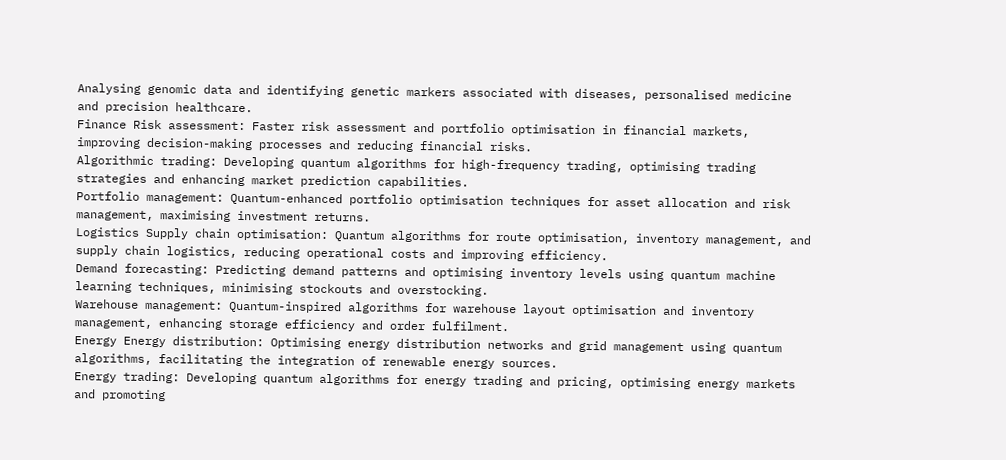Analysing genomic data and identifying genetic markers associated with diseases, personalised medicine and precision healthcare.
Finance Risk assessment: Faster risk assessment and portfolio optimisation in financial markets, improving decision-making processes and reducing financial risks.
Algorithmic trading: Developing quantum algorithms for high-frequency trading, optimising trading strategies and enhancing market prediction capabilities.
Portfolio management: Quantum-enhanced portfolio optimisation techniques for asset allocation and risk management, maximising investment returns.
Logistics Supply chain optimisation: Quantum algorithms for route optimisation, inventory management, and supply chain logistics, reducing operational costs and improving efficiency.
Demand forecasting: Predicting demand patterns and optimising inventory levels using quantum machine learning techniques, minimising stockouts and overstocking.
Warehouse management: Quantum-inspired algorithms for warehouse layout optimisation and inventory management, enhancing storage efficiency and order fulfilment.
Energy Energy distribution: Optimising energy distribution networks and grid management using quantum algorithms, facilitating the integration of renewable energy sources.
Energy trading: Developing quantum algorithms for energy trading and pricing, optimising energy markets and promoting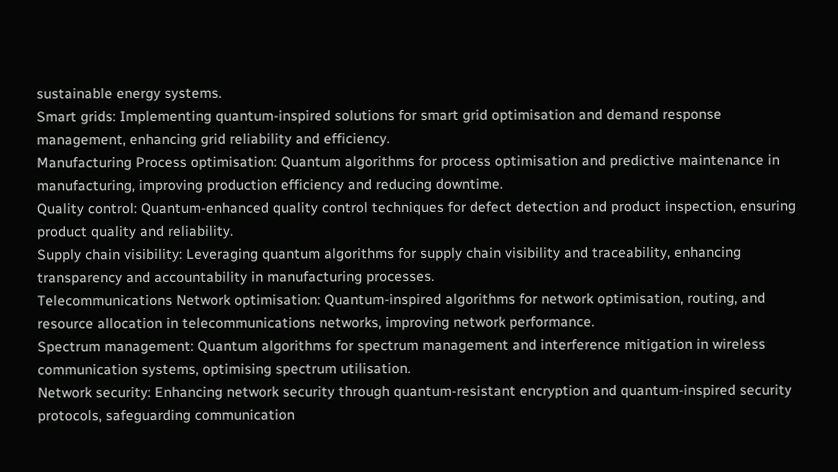sustainable energy systems.
Smart grids: Implementing quantum-inspired solutions for smart grid optimisation and demand response management, enhancing grid reliability and efficiency.
Manufacturing Process optimisation: Quantum algorithms for process optimisation and predictive maintenance in manufacturing, improving production efficiency and reducing downtime.
Quality control: Quantum-enhanced quality control techniques for defect detection and product inspection, ensuring product quality and reliability.
Supply chain visibility: Leveraging quantum algorithms for supply chain visibility and traceability, enhancing transparency and accountability in manufacturing processes.
Telecommunications Network optimisation: Quantum-inspired algorithms for network optimisation, routing, and resource allocation in telecommunications networks, improving network performance.
Spectrum management: Quantum algorithms for spectrum management and interference mitigation in wireless communication systems, optimising spectrum utilisation.
Network security: Enhancing network security through quantum-resistant encryption and quantum-inspired security protocols, safeguarding communication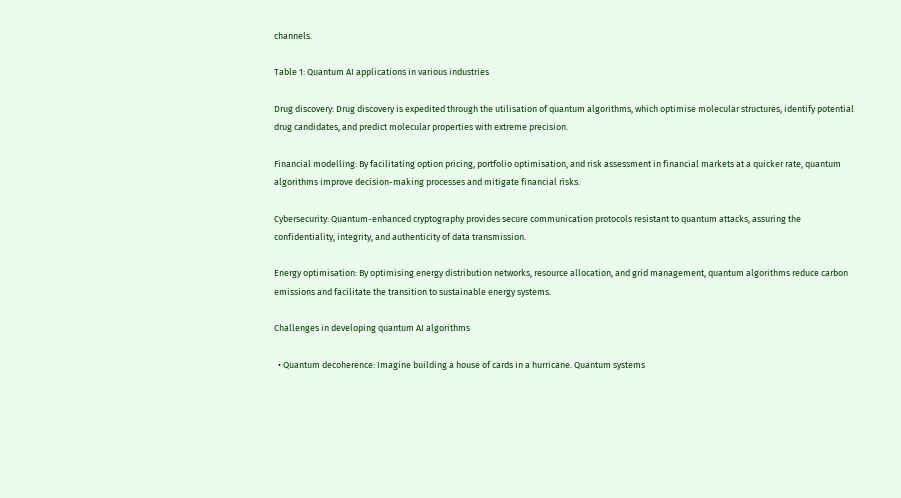channels.

Table 1: Quantum AI applications in various industries

Drug discovery: Drug discovery is expedited through the utilisation of quantum algorithms, which optimise molecular structures, identify potential drug candidates, and predict molecular properties with extreme precision.

Financial modelling: By facilitating option pricing, portfolio optimisation, and risk assessment in financial markets at a quicker rate, quantum algorithms improve decision-making processes and mitigate financial risks.

Cybersecurity: Quantum-enhanced cryptography provides secure communication protocols resistant to quantum attacks, assuring the confidentiality, integrity, and authenticity of data transmission.

Energy optimisation: By optimising energy distribution networks, resource allocation, and grid management, quantum algorithms reduce carbon emissions and facilitate the transition to sustainable energy systems.

Challenges in developing quantum AI algorithms

  • Quantum decoherence: Imagine building a house of cards in a hurricane. Quantum systems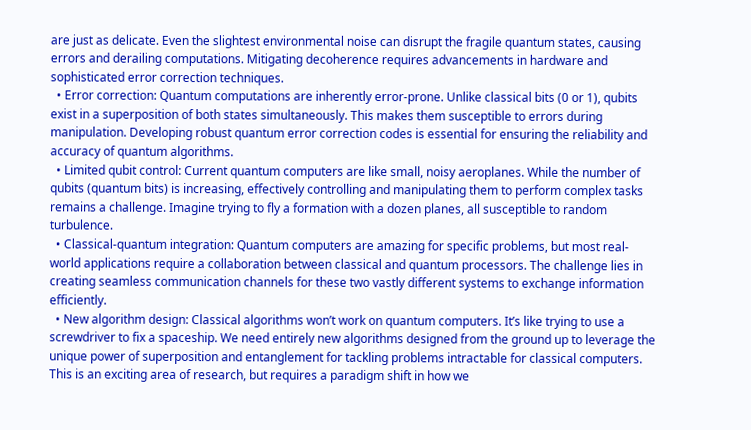are just as delicate. Even the slightest environmental noise can disrupt the fragile quantum states, causing errors and derailing computations. Mitigating decoherence requires advancements in hardware and sophisticated error correction techniques.
  • Error correction: Quantum computations are inherently error-prone. Unlike classical bits (0 or 1), qubits exist in a superposition of both states simultaneously. This makes them susceptible to errors during manipulation. Developing robust quantum error correction codes is essential for ensuring the reliability and accuracy of quantum algorithms.
  • Limited qubit control: Current quantum computers are like small, noisy aeroplanes. While the number of qubits (quantum bits) is increasing, effectively controlling and manipulating them to perform complex tasks remains a challenge. Imagine trying to fly a formation with a dozen planes, all susceptible to random turbulence.
  • Classical-quantum integration: Quantum computers are amazing for specific problems, but most real-world applications require a collaboration between classical and quantum processors. The challenge lies in creating seamless communication channels for these two vastly different systems to exchange information efficiently.
  • New algorithm design: Classical algorithms won’t work on quantum computers. It’s like trying to use a screwdriver to fix a spaceship. We need entirely new algorithms designed from the ground up to leverage the unique power of superposition and entanglement for tackling problems intractable for classical computers. This is an exciting area of research, but requires a paradigm shift in how we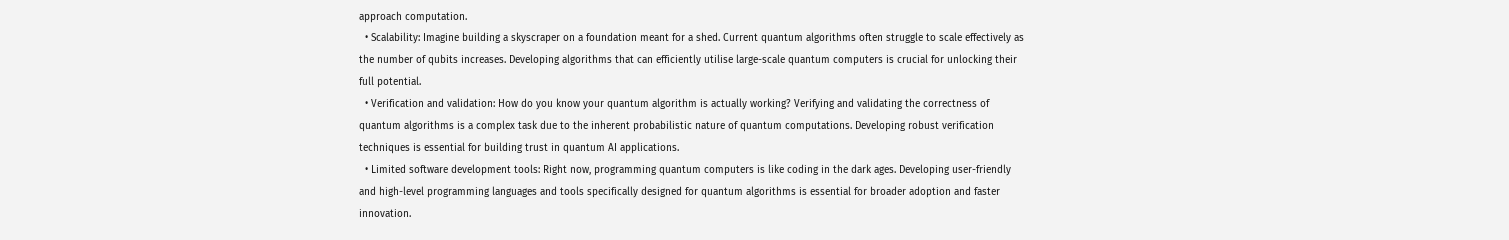approach computation.
  • Scalability: Imagine building a skyscraper on a foundation meant for a shed. Current quantum algorithms often struggle to scale effectively as the number of qubits increases. Developing algorithms that can efficiently utilise large-scale quantum computers is crucial for unlocking their full potential.
  • Verification and validation: How do you know your quantum algorithm is actually working? Verifying and validating the correctness of quantum algorithms is a complex task due to the inherent probabilistic nature of quantum computations. Developing robust verification techniques is essential for building trust in quantum AI applications.
  • Limited software development tools: Right now, programming quantum computers is like coding in the dark ages. Developing user-friendly and high-level programming languages and tools specifically designed for quantum algorithms is essential for broader adoption and faster innovation.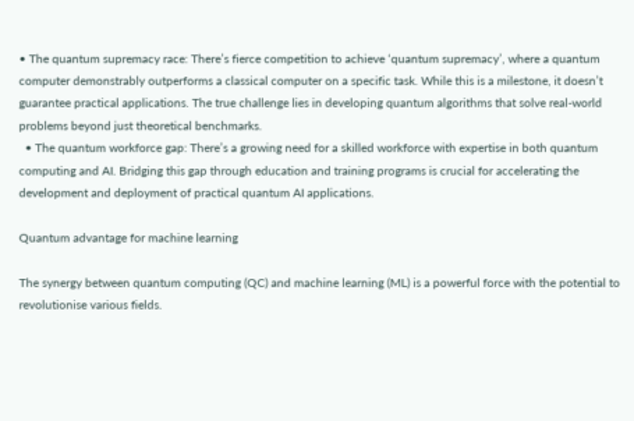• The quantum supremacy race: There’s fierce competition to achieve ‘quantum supremacy’, where a quantum computer demonstrably outperforms a classical computer on a specific task. While this is a milestone, it doesn’t guarantee practical applications. The true challenge lies in developing quantum algorithms that solve real-world problems beyond just theoretical benchmarks.
  • The quantum workforce gap: There’s a growing need for a skilled workforce with expertise in both quantum computing and AI. Bridging this gap through education and training programs is crucial for accelerating the development and deployment of practical quantum AI applications.

Quantum advantage for machine learning

The synergy between quantum computing (QC) and machine learning (ML) is a powerful force with the potential to revolutionise various fields.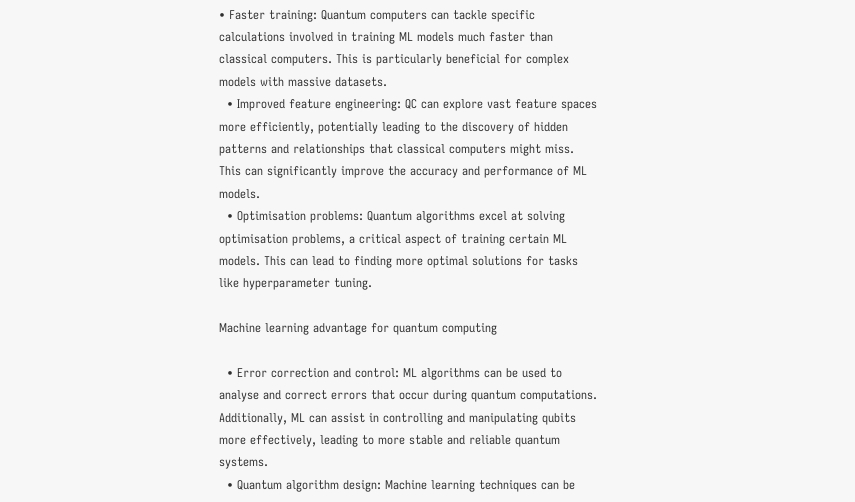• Faster training: Quantum computers can tackle specific calculations involved in training ML models much faster than classical computers. This is particularly beneficial for complex models with massive datasets.
  • Improved feature engineering: QC can explore vast feature spaces more efficiently, potentially leading to the discovery of hidden patterns and relationships that classical computers might miss. This can significantly improve the accuracy and performance of ML models.
  • Optimisation problems: Quantum algorithms excel at solving optimisation problems, a critical aspect of training certain ML models. This can lead to finding more optimal solutions for tasks like hyperparameter tuning.

Machine learning advantage for quantum computing

  • Error correction and control: ML algorithms can be used to analyse and correct errors that occur during quantum computations. Additionally, ML can assist in controlling and manipulating qubits more effectively, leading to more stable and reliable quantum systems.
  • Quantum algorithm design: Machine learning techniques can be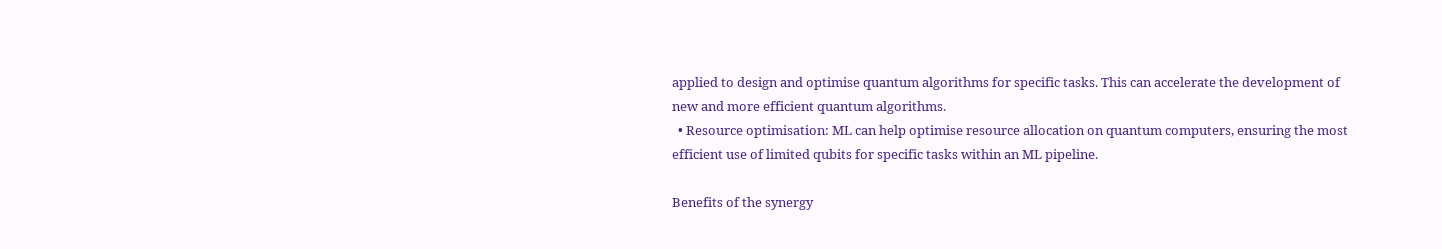applied to design and optimise quantum algorithms for specific tasks. This can accelerate the development of new and more efficient quantum algorithms.
  • Resource optimisation: ML can help optimise resource allocation on quantum computers, ensuring the most efficient use of limited qubits for specific tasks within an ML pipeline.

Benefits of the synergy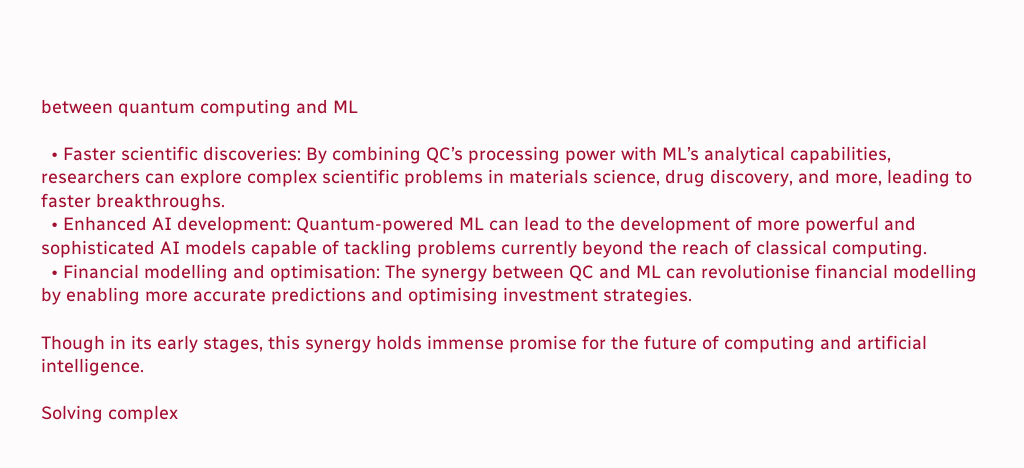between quantum computing and ML

  • Faster scientific discoveries: By combining QC’s processing power with ML’s analytical capabilities, researchers can explore complex scientific problems in materials science, drug discovery, and more, leading to faster breakthroughs.
  • Enhanced AI development: Quantum-powered ML can lead to the development of more powerful and sophisticated AI models capable of tackling problems currently beyond the reach of classical computing.
  • Financial modelling and optimisation: The synergy between QC and ML can revolutionise financial modelling by enabling more accurate predictions and optimising investment strategies.

Though in its early stages, this synergy holds immense promise for the future of computing and artificial intelligence.

Solving complex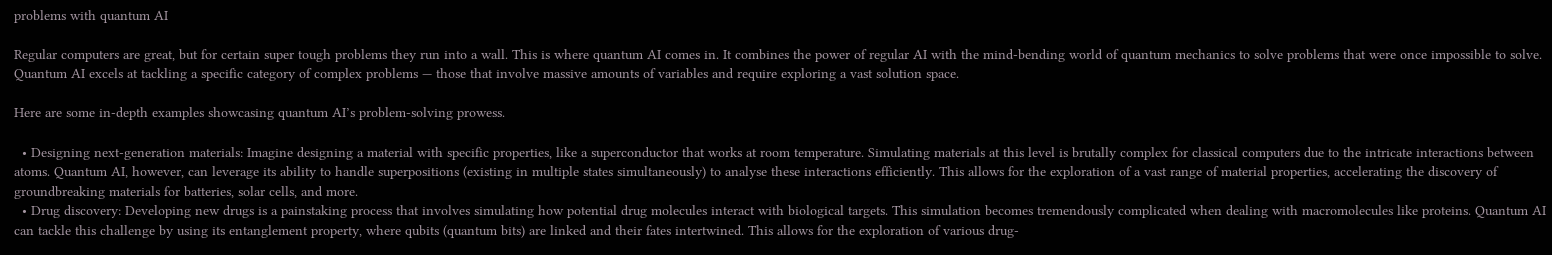problems with quantum AI

Regular computers are great, but for certain super tough problems they run into a wall. This is where quantum AI comes in. It combines the power of regular AI with the mind-bending world of quantum mechanics to solve problems that were once impossible to solve. Quantum AI excels at tackling a specific category of complex problems — those that involve massive amounts of variables and require exploring a vast solution space.

Here are some in-depth examples showcasing quantum AI’s problem-solving prowess.

  • Designing next-generation materials: Imagine designing a material with specific properties, like a superconductor that works at room temperature. Simulating materials at this level is brutally complex for classical computers due to the intricate interactions between atoms. Quantum AI, however, can leverage its ability to handle superpositions (existing in multiple states simultaneously) to analyse these interactions efficiently. This allows for the exploration of a vast range of material properties, accelerating the discovery of groundbreaking materials for batteries, solar cells, and more.
  • Drug discovery: Developing new drugs is a painstaking process that involves simulating how potential drug molecules interact with biological targets. This simulation becomes tremendously complicated when dealing with macromolecules like proteins. Quantum AI can tackle this challenge by using its entanglement property, where qubits (quantum bits) are linked and their fates intertwined. This allows for the exploration of various drug-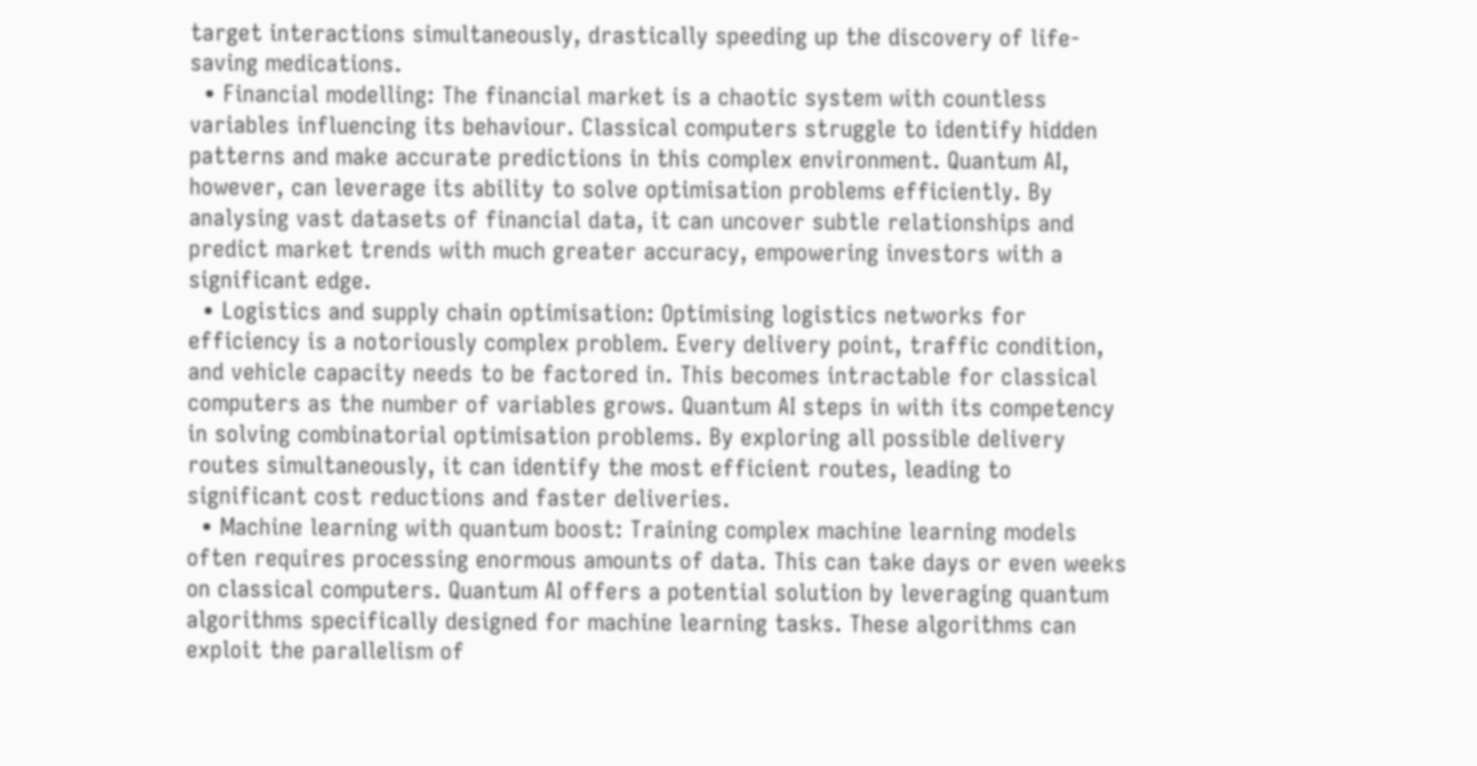target interactions simultaneously, drastically speeding up the discovery of life-saving medications.
  • Financial modelling: The financial market is a chaotic system with countless variables influencing its behaviour. Classical computers struggle to identify hidden patterns and make accurate predictions in this complex environment. Quantum AI, however, can leverage its ability to solve optimisation problems efficiently. By analysing vast datasets of financial data, it can uncover subtle relationships and predict market trends with much greater accuracy, empowering investors with a significant edge.
  • Logistics and supply chain optimisation: Optimising logistics networks for efficiency is a notoriously complex problem. Every delivery point, traffic condition, and vehicle capacity needs to be factored in. This becomes intractable for classical computers as the number of variables grows. Quantum AI steps in with its competency in solving combinatorial optimisation problems. By exploring all possible delivery routes simultaneously, it can identify the most efficient routes, leading to significant cost reductions and faster deliveries.
  • Machine learning with quantum boost: Training complex machine learning models often requires processing enormous amounts of data. This can take days or even weeks on classical computers. Quantum AI offers a potential solution by leveraging quantum algorithms specifically designed for machine learning tasks. These algorithms can exploit the parallelism of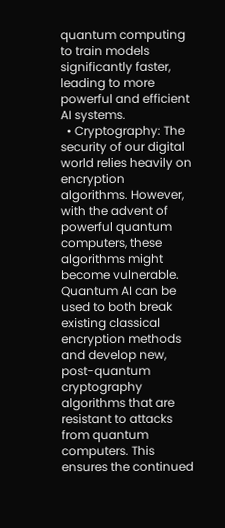quantum computing to train models significantly faster, leading to more powerful and efficient AI systems.
  • Cryptography: The security of our digital world relies heavily on encryption algorithms. However, with the advent of powerful quantum computers, these algorithms might become vulnerable. Quantum AI can be used to both break existing classical encryption methods and develop new, post-quantum cryptography algorithms that are resistant to attacks from quantum computers. This ensures the continued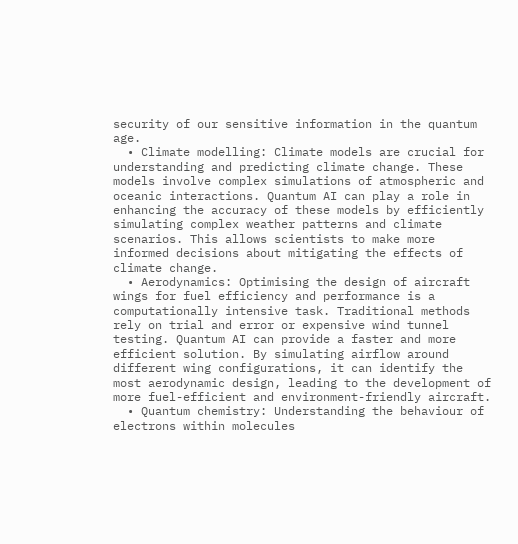security of our sensitive information in the quantum age.
  • Climate modelling: Climate models are crucial for understanding and predicting climate change. These models involve complex simulations of atmospheric and oceanic interactions. Quantum AI can play a role in enhancing the accuracy of these models by efficiently simulating complex weather patterns and climate scenarios. This allows scientists to make more informed decisions about mitigating the effects of climate change.
  • Aerodynamics: Optimising the design of aircraft wings for fuel efficiency and performance is a computationally intensive task. Traditional methods rely on trial and error or expensive wind tunnel testing. Quantum AI can provide a faster and more efficient solution. By simulating airflow around different wing configurations, it can identify the most aerodynamic design, leading to the development of more fuel-efficient and environment-friendly aircraft.
  • Quantum chemistry: Understanding the behaviour of electrons within molecules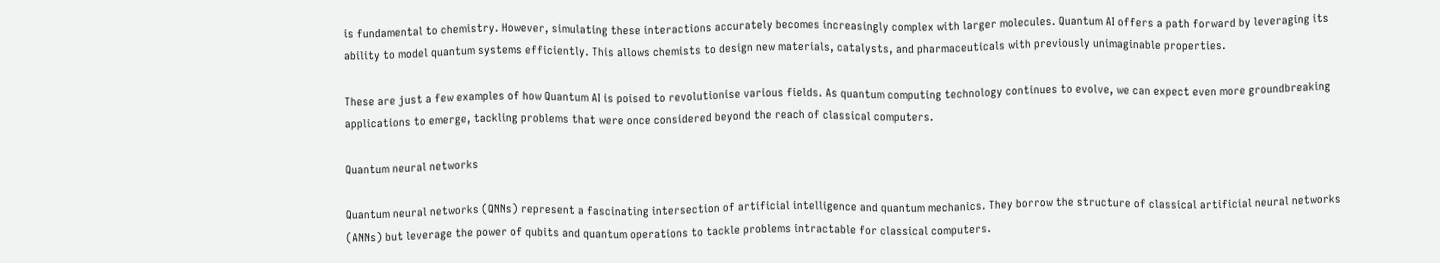is fundamental to chemistry. However, simulating these interactions accurately becomes increasingly complex with larger molecules. Quantum AI offers a path forward by leveraging its ability to model quantum systems efficiently. This allows chemists to design new materials, catalysts, and pharmaceuticals with previously unimaginable properties.

These are just a few examples of how Quantum AI is poised to revolutionise various fields. As quantum computing technology continues to evolve, we can expect even more groundbreaking applications to emerge, tackling problems that were once considered beyond the reach of classical computers.

Quantum neural networks

Quantum neural networks (QNNs) represent a fascinating intersection of artificial intelligence and quantum mechanics. They borrow the structure of classical artificial neural networks (ANNs) but leverage the power of qubits and quantum operations to tackle problems intractable for classical computers.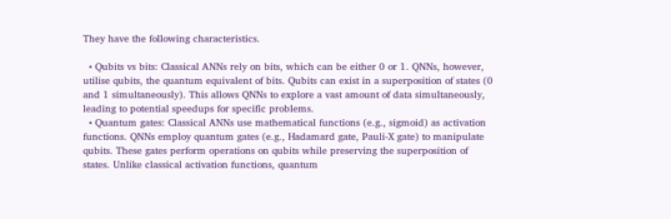They have the following characteristics.

  • Qubits vs bits: Classical ANNs rely on bits, which can be either 0 or 1. QNNs, however, utilise qubits, the quantum equivalent of bits. Qubits can exist in a superposition of states (0 and 1 simultaneously). This allows QNNs to explore a vast amount of data simultaneously, leading to potential speedups for specific problems.
  • Quantum gates: Classical ANNs use mathematical functions (e.g., sigmoid) as activation functions. QNNs employ quantum gates (e.g., Hadamard gate, Pauli-X gate) to manipulate qubits. These gates perform operations on qubits while preserving the superposition of states. Unlike classical activation functions, quantum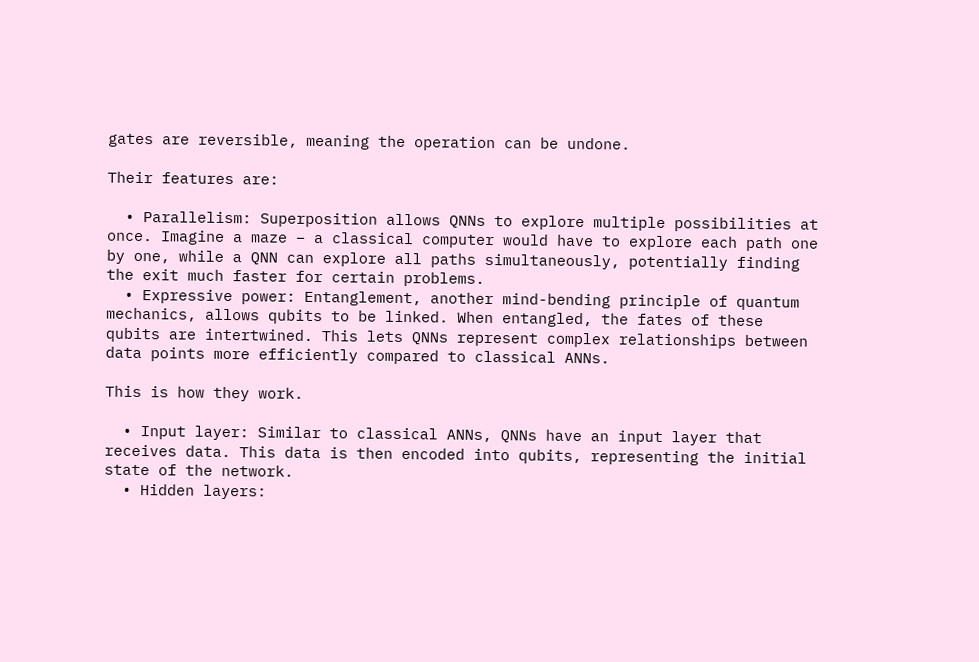gates are reversible, meaning the operation can be undone.

Their features are:

  • Parallelism: Superposition allows QNNs to explore multiple possibilities at once. Imagine a maze – a classical computer would have to explore each path one by one, while a QNN can explore all paths simultaneously, potentially finding the exit much faster for certain problems.
  • Expressive power: Entanglement, another mind-bending principle of quantum mechanics, allows qubits to be linked. When entangled, the fates of these qubits are intertwined. This lets QNNs represent complex relationships between data points more efficiently compared to classical ANNs.

This is how they work.

  • Input layer: Similar to classical ANNs, QNNs have an input layer that receives data. This data is then encoded into qubits, representing the initial state of the network.
  • Hidden layers: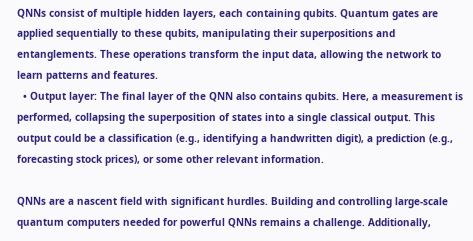QNNs consist of multiple hidden layers, each containing qubits. Quantum gates are applied sequentially to these qubits, manipulating their superpositions and entanglements. These operations transform the input data, allowing the network to learn patterns and features.
  • Output layer: The final layer of the QNN also contains qubits. Here, a measurement is performed, collapsing the superposition of states into a single classical output. This output could be a classification (e.g., identifying a handwritten digit), a prediction (e.g., forecasting stock prices), or some other relevant information.

QNNs are a nascent field with significant hurdles. Building and controlling large-scale quantum computers needed for powerful QNNs remains a challenge. Additionally,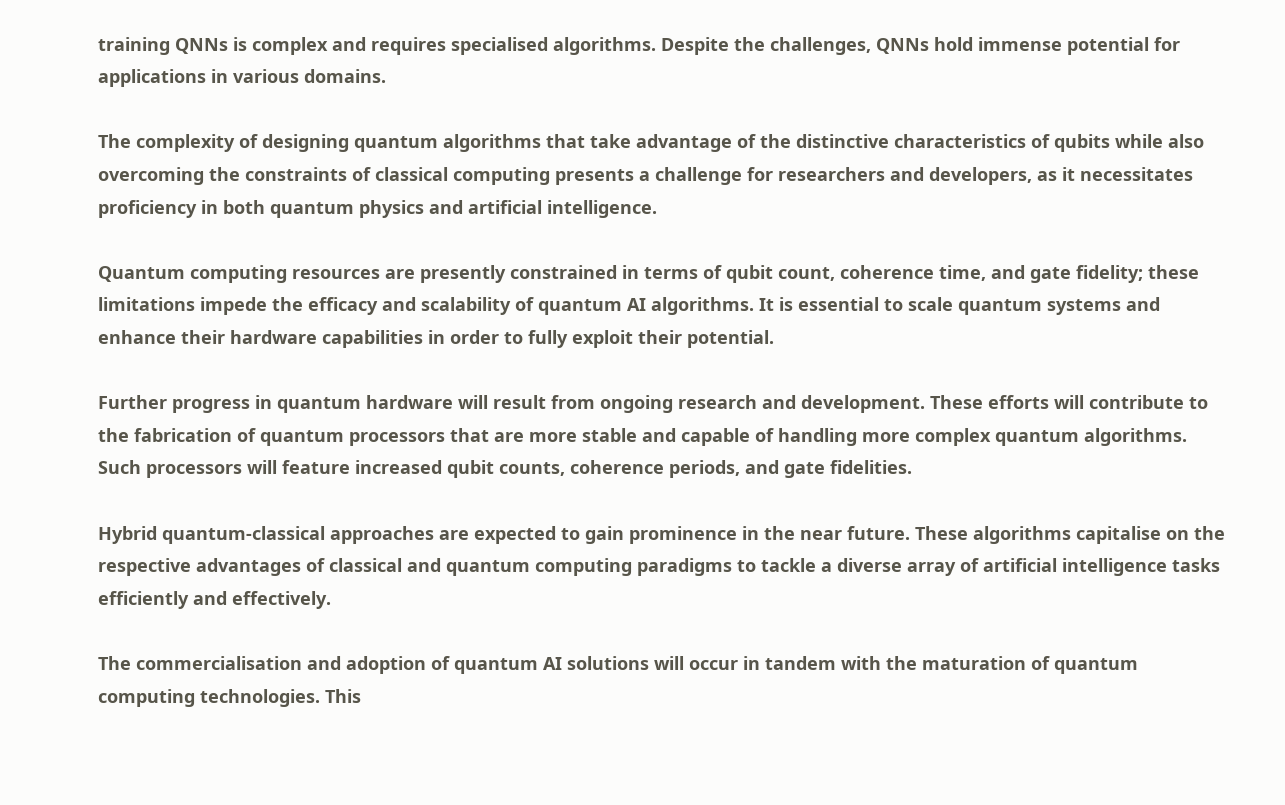training QNNs is complex and requires specialised algorithms. Despite the challenges, QNNs hold immense potential for applications in various domains.

The complexity of designing quantum algorithms that take advantage of the distinctive characteristics of qubits while also overcoming the constraints of classical computing presents a challenge for researchers and developers, as it necessitates proficiency in both quantum physics and artificial intelligence.

Quantum computing resources are presently constrained in terms of qubit count, coherence time, and gate fidelity; these limitations impede the efficacy and scalability of quantum AI algorithms. It is essential to scale quantum systems and enhance their hardware capabilities in order to fully exploit their potential.

Further progress in quantum hardware will result from ongoing research and development. These efforts will contribute to the fabrication of quantum processors that are more stable and capable of handling more complex quantum algorithms. Such processors will feature increased qubit counts, coherence periods, and gate fidelities.

Hybrid quantum-classical approaches are expected to gain prominence in the near future. These algorithms capitalise on the respective advantages of classical and quantum computing paradigms to tackle a diverse array of artificial intelligence tasks efficiently and effectively.

The commercialisation and adoption of quantum AI solutions will occur in tandem with the maturation of quantum computing technologies. This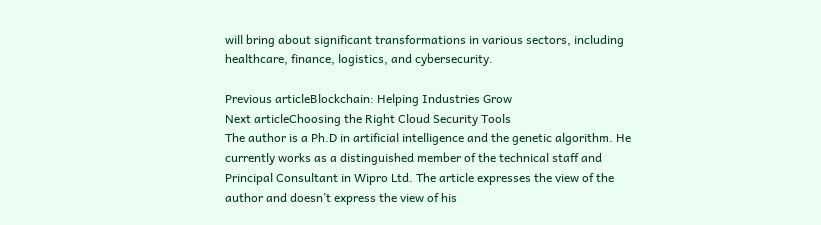will bring about significant transformations in various sectors, including healthcare, finance, logistics, and cybersecurity.

Previous articleBlockchain: Helping Industries Grow
Next articleChoosing the Right Cloud Security Tools
The author is a Ph.D in artificial intelligence and the genetic algorithm. He currently works as a distinguished member of the technical staff and Principal Consultant in Wipro Ltd. The article expresses the view of the author and doesn’t express the view of his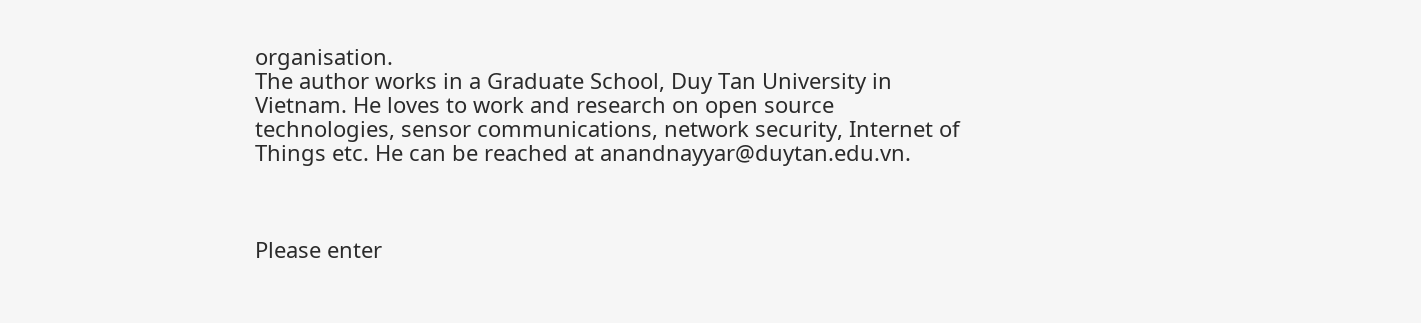organisation.
The author works in a Graduate School, Duy Tan University in Vietnam. He loves to work and research on open source technologies, sensor communications, network security, Internet of Things etc. He can be reached at anandnayyar@duytan.edu.vn.



Please enter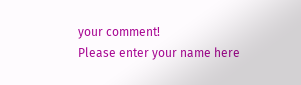your comment!
Please enter your name here